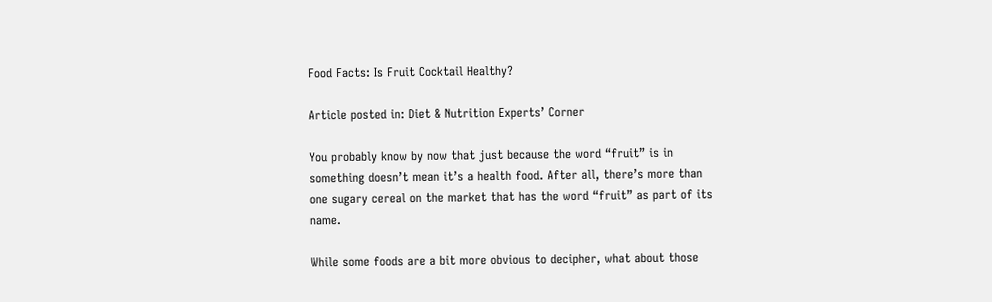Food Facts: Is Fruit Cocktail Healthy?

Article posted in: Diet & Nutrition Experts’ Corner

You probably know by now that just because the word “fruit” is in something doesn’t mean it’s a health food. After all, there’s more than one sugary cereal on the market that has the word “fruit” as part of its name.

While some foods are a bit more obvious to decipher, what about those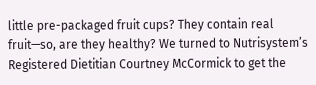little pre-packaged fruit cups? They contain real fruit—so, are they healthy? We turned to Nutrisystem’s Registered Dietitian Courtney McCormick to get the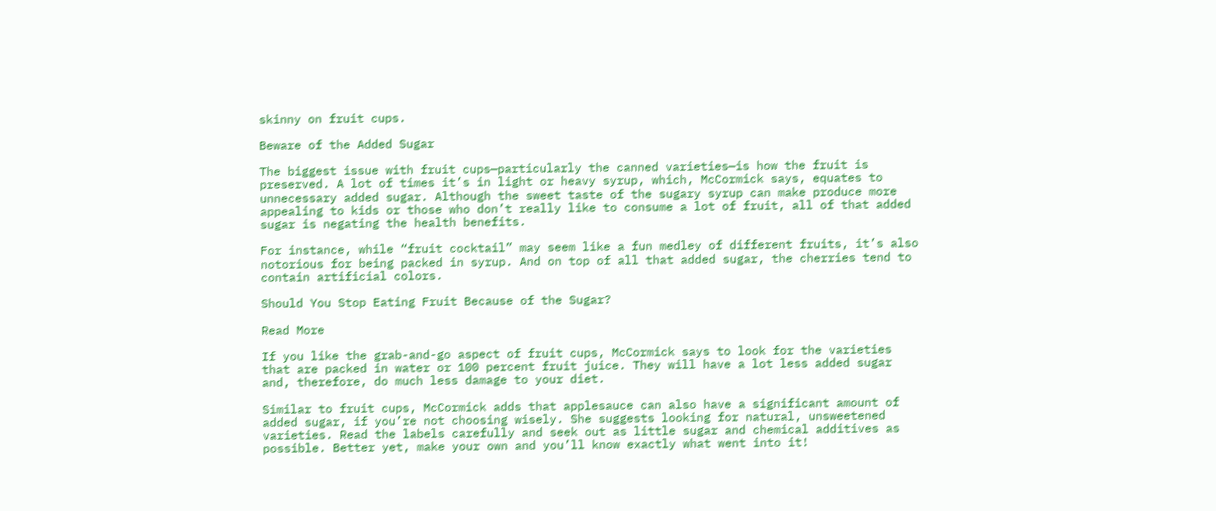skinny on fruit cups.

Beware of the Added Sugar

The biggest issue with fruit cups—particularly the canned varieties—is how the fruit is preserved. A lot of times it’s in light or heavy syrup, which, McCormick says, equates to unnecessary added sugar. Although the sweet taste of the sugary syrup can make produce more appealing to kids or those who don’t really like to consume a lot of fruit, all of that added sugar is negating the health benefits.

For instance, while “fruit cocktail” may seem like a fun medley of different fruits, it’s also notorious for being packed in syrup. And on top of all that added sugar, the cherries tend to contain artificial colors.

Should You Stop Eating Fruit Because of the Sugar?

Read More

If you like the grab-and-go aspect of fruit cups, McCormick says to look for the varieties that are packed in water or 100 percent fruit juice. They will have a lot less added sugar and, therefore, do much less damage to your diet.

Similar to fruit cups, McCormick adds that applesauce can also have a significant amount of added sugar, if you’re not choosing wisely. She suggests looking for natural, unsweetened varieties. Read the labels carefully and seek out as little sugar and chemical additives as possible. Better yet, make your own and you’ll know exactly what went into it!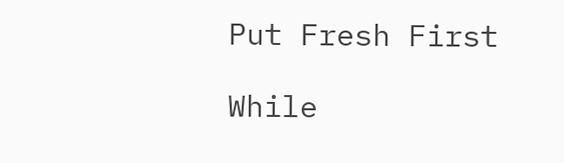Put Fresh First

While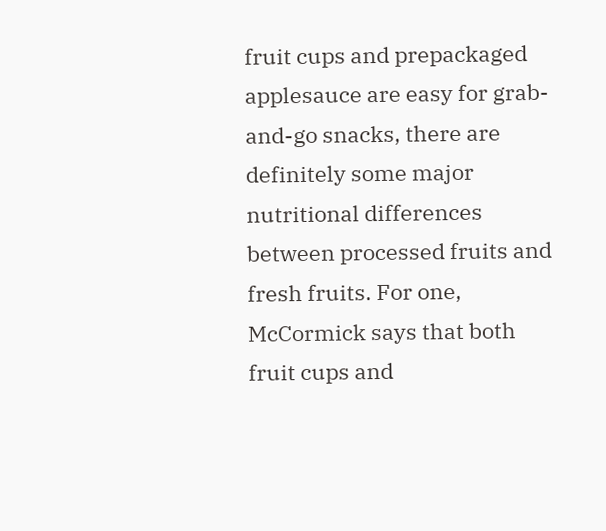fruit cups and prepackaged applesauce are easy for grab-and-go snacks, there are definitely some major nutritional differences between processed fruits and fresh fruits. For one, McCormick says that both fruit cups and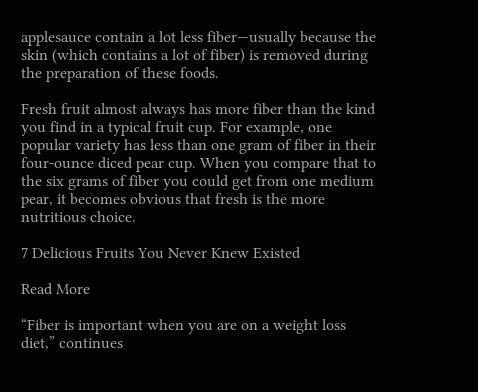applesauce contain a lot less fiber—usually because the skin (which contains a lot of fiber) is removed during the preparation of these foods.

Fresh fruit almost always has more fiber than the kind you find in a typical fruit cup. For example, one popular variety has less than one gram of fiber in their four-ounce diced pear cup. When you compare that to the six grams of fiber you could get from one medium pear, it becomes obvious that fresh is the more nutritious choice.

7 Delicious Fruits You Never Knew Existed

Read More

“Fiber is important when you are on a weight loss diet,” continues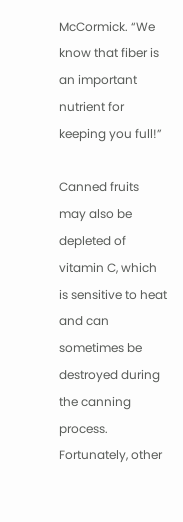McCormick. “We know that fiber is an important nutrient for keeping you full!”

Canned fruits may also be depleted of vitamin C, which is sensitive to heat and can sometimes be destroyed during the canning process. Fortunately, other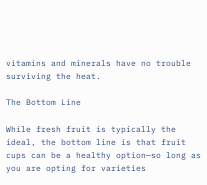vitamins and minerals have no trouble surviving the heat.

The Bottom Line

While fresh fruit is typically the ideal, the bottom line is that fruit cups can be a healthy option—so long as you are opting for varieties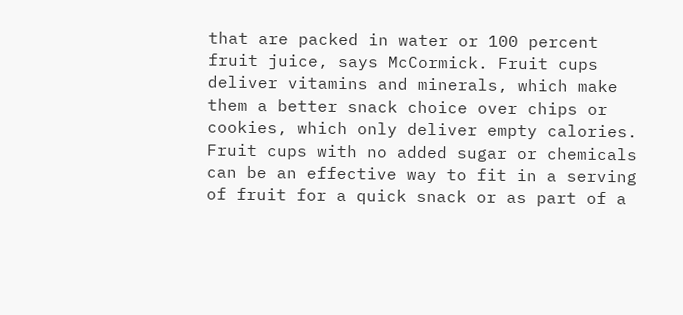that are packed in water or 100 percent fruit juice, says McCormick. Fruit cups deliver vitamins and minerals, which make them a better snack choice over chips or cookies, which only deliver empty calories. Fruit cups with no added sugar or chemicals can be an effective way to fit in a serving of fruit for a quick snack or as part of a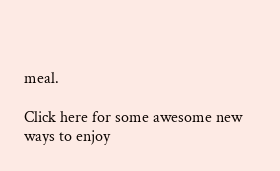meal.

Click here for some awesome new ways to enjoy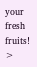your fresh fruits! >